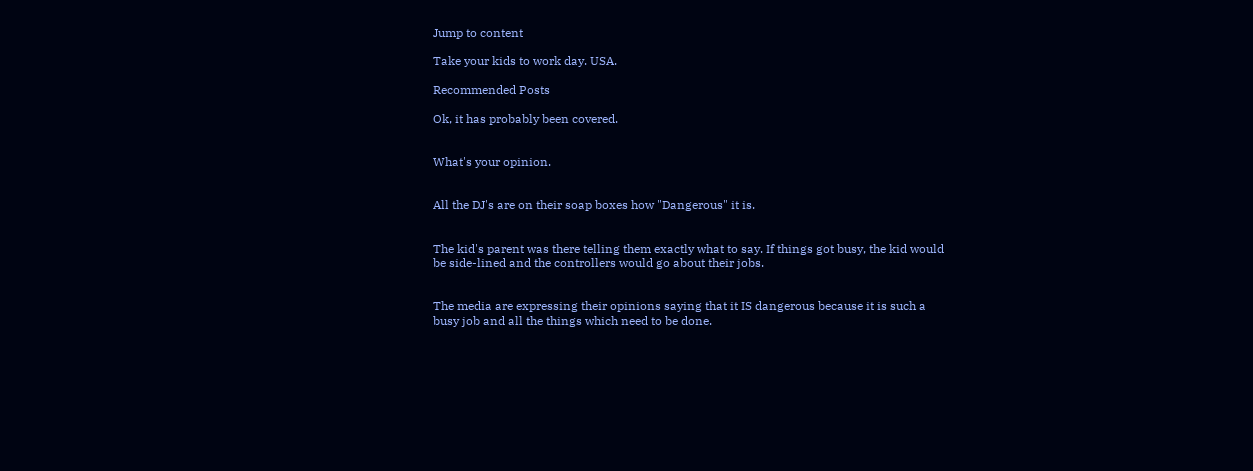Jump to content

Take your kids to work day. USA.

Recommended Posts

Ok, it has probably been covered.


What's your opinion.


All the DJ's are on their soap boxes how "Dangerous" it is.


The kid's parent was there telling them exactly what to say. If things got busy, the kid would be side-lined and the controllers would go about their jobs.


The media are expressing their opinions saying that it IS dangerous because it is such a busy job and all the things which need to be done.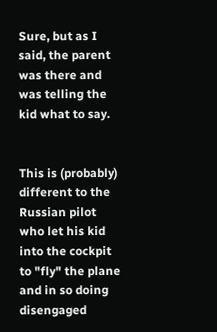Sure, but as I said, the parent was there and was telling the kid what to say.


This is (probably) different to the Russian pilot who let his kid into the cockpit to "fly" the plane and in so doing disengaged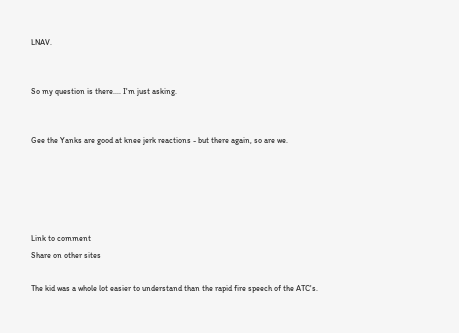LNAV.


So my question is there.... I'm just asking.


Gee the Yanks are good at knee jerk reactions - but there again, so are we.





Link to comment
Share on other sites

The kid was a whole lot easier to understand than the rapid fire speech of the ATC's.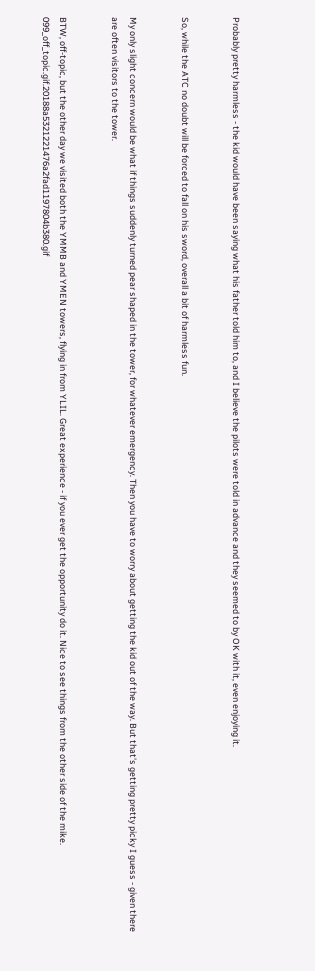Probably pretty harmless - the kid would have been saying what his father told him to, and I believe the pilots were told in advance and they seemed to by OK with it, even enjoying it.


So, while the ATC no doubt will be forced to fall on his sword, overall a bit of harmless fun.


My only slight concern would be what if things suddenly turned pear shaped in the tower, for whatever emergency. Then you have to worry about getting the kid out of the way. But that's getting pretty picky I guess - given there are often visitors to the tower.


BTW, off-topic, but the other day we visited both the YMMB and YMEN towers, flying in from YLIL. Great experience - if you ever get the opportunity do it. Nice to see things from the other side of the mike. 099_off_topic.gif.20188a5321221476a2fad1197804b380.gif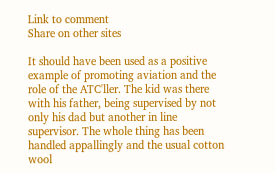Link to comment
Share on other sites

It should have been used as a positive example of promoting aviation and the role of the ATC'ller. The kid was there with his father, being supervised by not only his dad but another in line supervisor. The whole thing has been handled appallingly and the usual cotton wool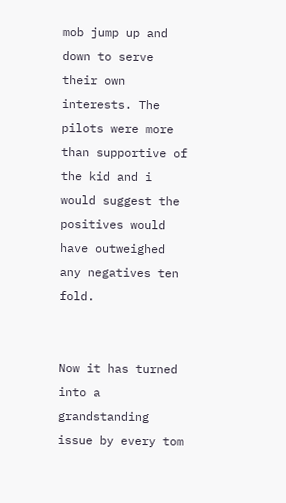mob jump up and down to serve their own interests. The pilots were more than supportive of the kid and i would suggest the positives would have outweighed any negatives ten fold.


Now it has turned into a grandstanding issue by every tom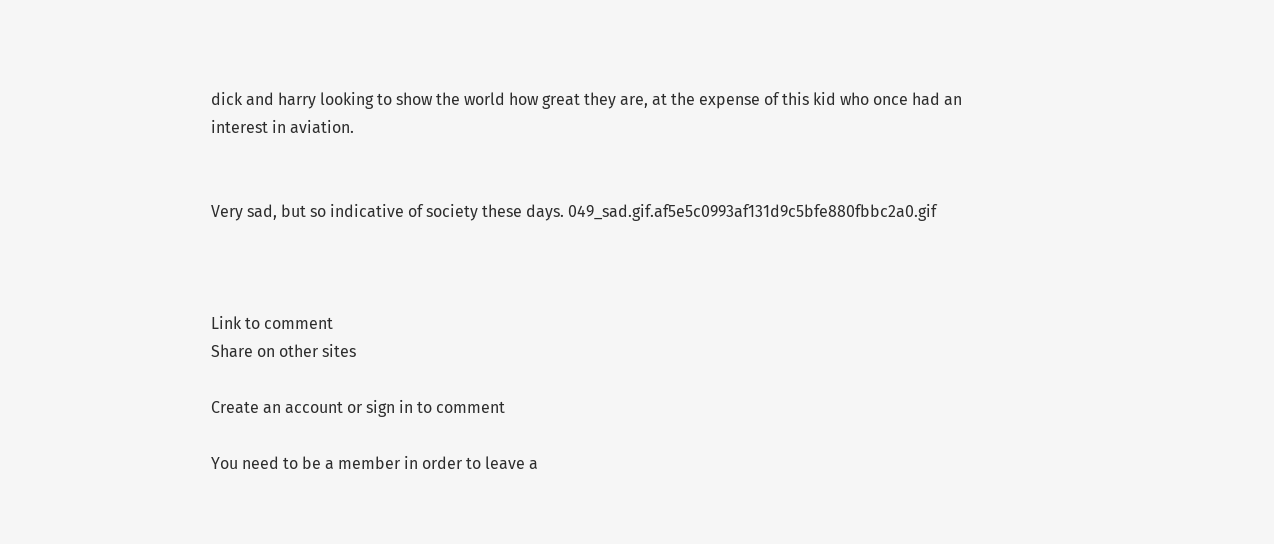dick and harry looking to show the world how great they are, at the expense of this kid who once had an interest in aviation.


Very sad, but so indicative of society these days. 049_sad.gif.af5e5c0993af131d9c5bfe880fbbc2a0.gif



Link to comment
Share on other sites

Create an account or sign in to comment

You need to be a member in order to leave a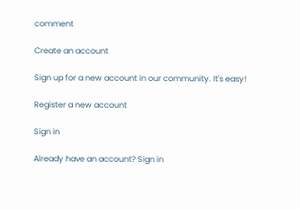comment

Create an account

Sign up for a new account in our community. It's easy!

Register a new account

Sign in

Already have an account? Sign in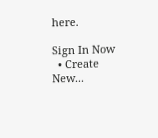here.

Sign In Now
  • Create New...